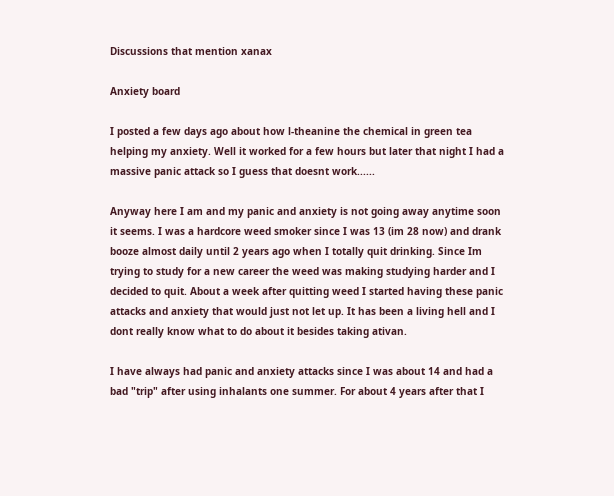Discussions that mention xanax

Anxiety board

I posted a few days ago about how l-theanine the chemical in green tea helping my anxiety. Well it worked for a few hours but later that night I had a massive panic attack so I guess that doesnt work......

Anyway here I am and my panic and anxiety is not going away anytime soon it seems. I was a hardcore weed smoker since I was 13 (im 28 now) and drank booze almost daily until 2 years ago when I totally quit drinking. Since Im trying to study for a new career the weed was making studying harder and I decided to quit. About a week after quitting weed I started having these panic attacks and anxiety that would just not let up. It has been a living hell and I dont really know what to do about it besides taking ativan.

I have always had panic and anxiety attacks since I was about 14 and had a bad "trip" after using inhalants one summer. For about 4 years after that I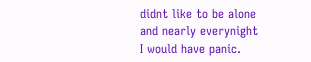didnt like to be alone and nearly everynight I would have panic.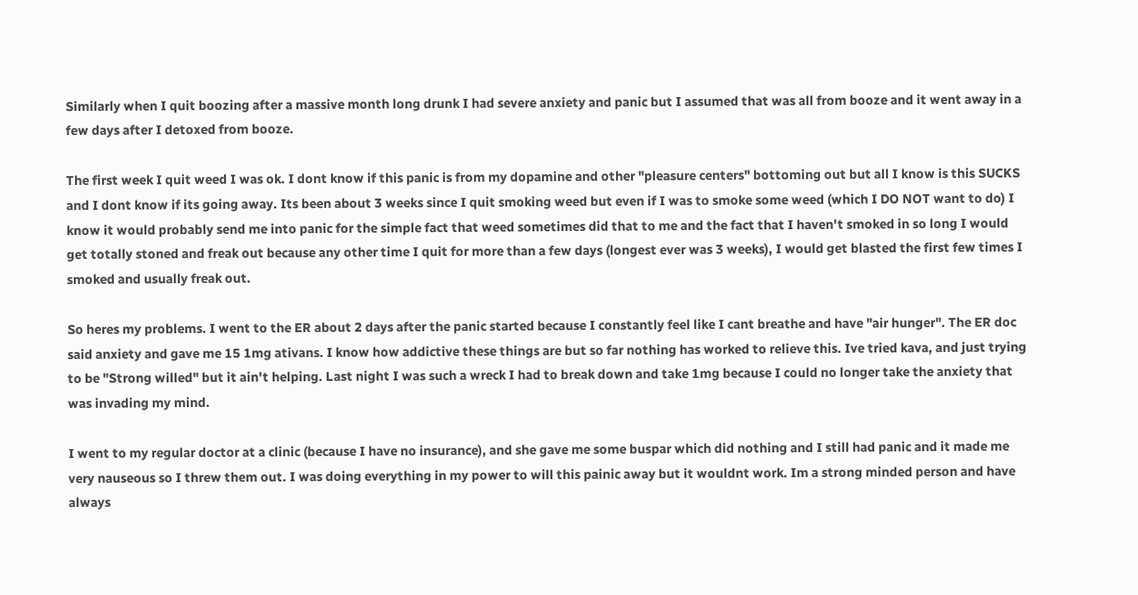Similarly when I quit boozing after a massive month long drunk I had severe anxiety and panic but I assumed that was all from booze and it went away in a few days after I detoxed from booze.

The first week I quit weed I was ok. I dont know if this panic is from my dopamine and other "pleasure centers" bottoming out but all I know is this SUCKS and I dont know if its going away. Its been about 3 weeks since I quit smoking weed but even if I was to smoke some weed (which I DO NOT want to do) I know it would probably send me into panic for the simple fact that weed sometimes did that to me and the fact that I haven't smoked in so long I would get totally stoned and freak out because any other time I quit for more than a few days (longest ever was 3 weeks), I would get blasted the first few times I smoked and usually freak out.

So heres my problems. I went to the ER about 2 days after the panic started because I constantly feel like I cant breathe and have "air hunger". The ER doc said anxiety and gave me 15 1mg ativans. I know how addictive these things are but so far nothing has worked to relieve this. Ive tried kava, and just trying to be "Strong willed" but it ain't helping. Last night I was such a wreck I had to break down and take 1mg because I could no longer take the anxiety that was invading my mind.

I went to my regular doctor at a clinic (because I have no insurance), and she gave me some buspar which did nothing and I still had panic and it made me very nauseous so I threw them out. I was doing everything in my power to will this painic away but it wouldnt work. Im a strong minded person and have always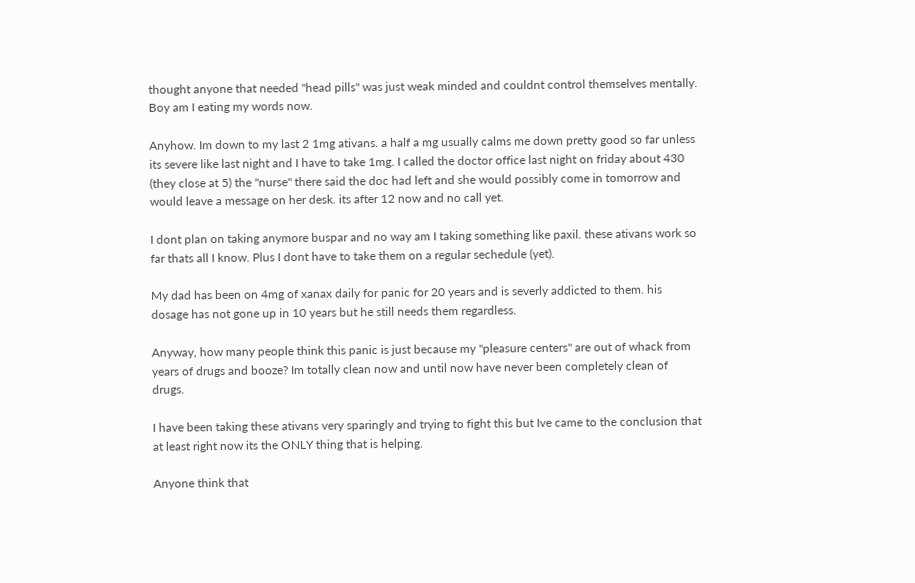thought anyone that needed "head pills" was just weak minded and couldnt control themselves mentally. Boy am I eating my words now.

Anyhow. Im down to my last 2 1mg ativans. a half a mg usually calms me down pretty good so far unless its severe like last night and I have to take 1mg. I called the doctor office last night on friday about 430 (they close at 5) the "nurse" there said the doc had left and she would possibly come in tomorrow and would leave a message on her desk. its after 12 now and no call yet.

I dont plan on taking anymore buspar and no way am I taking something like paxil. these ativans work so far thats all I know. Plus I dont have to take them on a regular sechedule (yet).

My dad has been on 4mg of xanax daily for panic for 20 years and is severly addicted to them. his dosage has not gone up in 10 years but he still needs them regardless.

Anyway, how many people think this panic is just because my "pleasure centers" are out of whack from years of drugs and booze? Im totally clean now and until now have never been completely clean of drugs.

I have been taking these ativans very sparingly and trying to fight this but Ive came to the conclusion that at least right now its the ONLY thing that is helping.

Anyone think that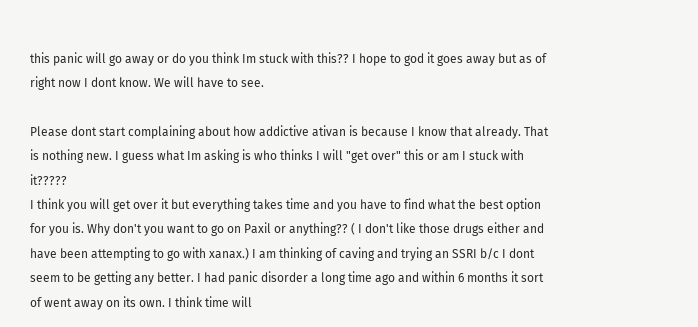this panic will go away or do you think Im stuck with this?? I hope to god it goes away but as of right now I dont know. We will have to see.

Please dont start complaining about how addictive ativan is because I know that already. That is nothing new. I guess what Im asking is who thinks I will "get over" this or am I stuck with it?????
I think you will get over it but everything takes time and you have to find what the best option for you is. Why don't you want to go on Paxil or anything?? ( I don't like those drugs either and have been attempting to go with xanax.) I am thinking of caving and trying an SSRI b/c I dont seem to be getting any better. I had panic disorder a long time ago and within 6 months it sort of went away on its own. I think time will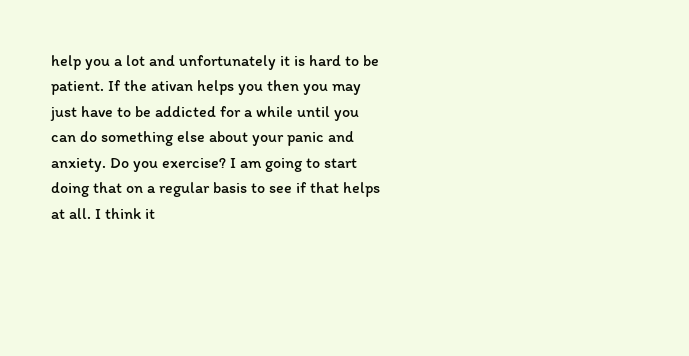help you a lot and unfortunately it is hard to be patient. If the ativan helps you then you may just have to be addicted for a while until you can do something else about your panic and anxiety. Do you exercise? I am going to start doing that on a regular basis to see if that helps at all. I think it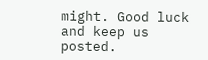might. Good luck and keep us posted.